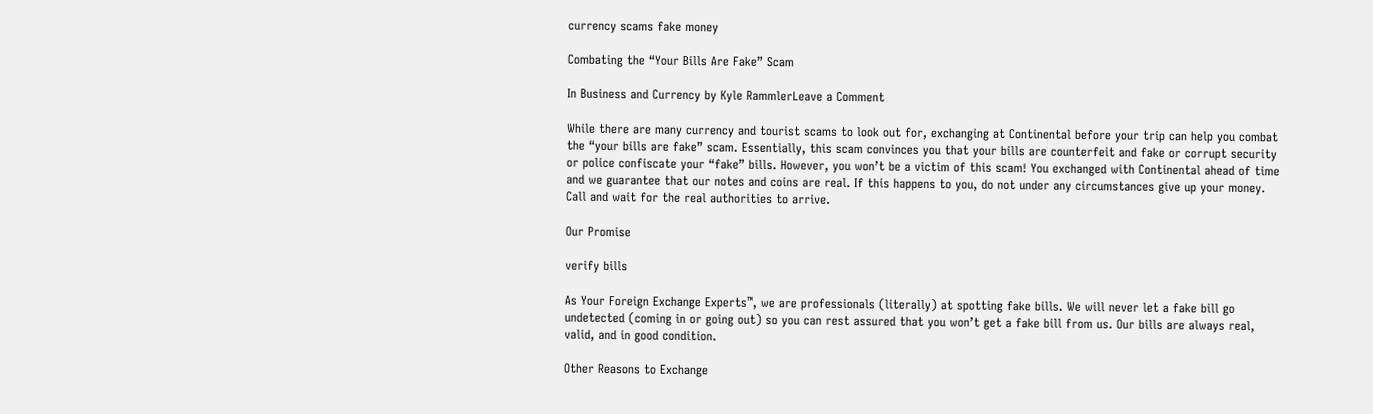currency scams fake money

Combating the “Your Bills Are Fake” Scam

In Business and Currency by Kyle RammlerLeave a Comment

While there are many currency and tourist scams to look out for, exchanging at Continental before your trip can help you combat the “your bills are fake” scam. Essentially, this scam convinces you that your bills are counterfeit and fake or corrupt security or police confiscate your “fake” bills. However, you won’t be a victim of this scam! You exchanged with Continental ahead of time and we guarantee that our notes and coins are real. If this happens to you, do not under any circumstances give up your money. Call and wait for the real authorities to arrive.

Our Promise

verify bills

As Your Foreign Exchange Experts™, we are professionals (literally) at spotting fake bills. We will never let a fake bill go undetected (coming in or going out) so you can rest assured that you won’t get a fake bill from us. Our bills are always real, valid, and in good condition.

Other Reasons to Exchange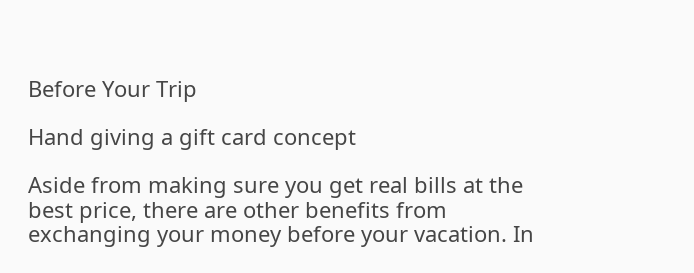Before Your Trip

Hand giving a gift card concept

Aside from making sure you get real bills at the best price, there are other benefits from exchanging your money before your vacation. In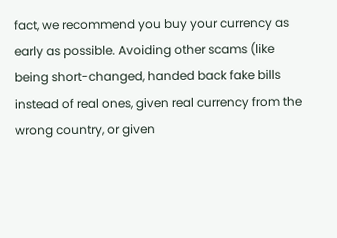fact, we recommend you buy your currency as early as possible. Avoiding other scams (like being short-changed, handed back fake bills instead of real ones, given real currency from the wrong country, or given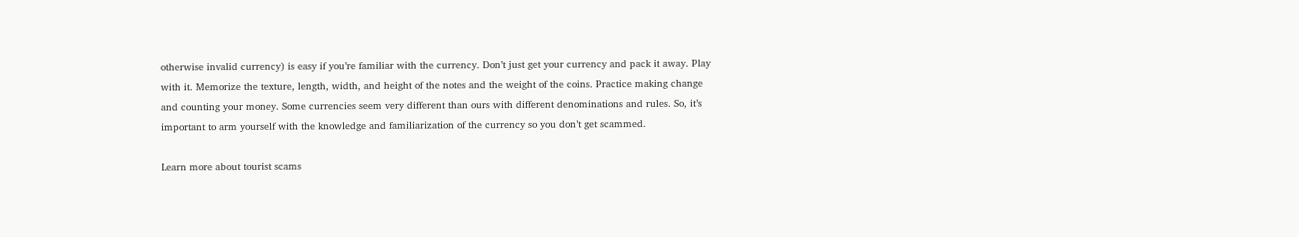otherwise invalid currency) is easy if you’re familiar with the currency. Don’t just get your currency and pack it away. Play with it. Memorize the texture, length, width, and height of the notes and the weight of the coins. Practice making change and counting your money. Some currencies seem very different than ours with different denominations and rules. So, it’s important to arm yourself with the knowledge and familiarization of the currency so you don’t get scammed.

Learn more about tourist scams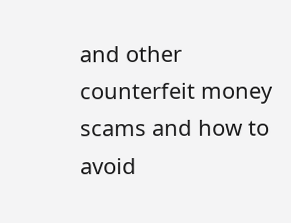and other counterfeit money scams and how to avoid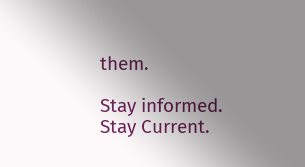them.

Stay informed. Stay Current.